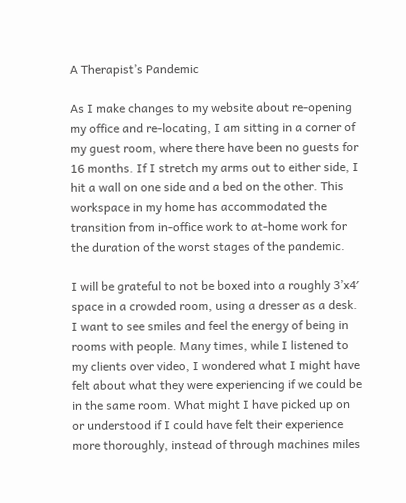A Therapist’s Pandemic

As I make changes to my website about re-opening my office and re-locating, I am sitting in a corner of my guest room, where there have been no guests for 16 months. If I stretch my arms out to either side, I hit a wall on one side and a bed on the other. This workspace in my home has accommodated the transition from in-office work to at-home work for the duration of the worst stages of the pandemic.

I will be grateful to not be boxed into a roughly 3’x4′ space in a crowded room, using a dresser as a desk. I want to see smiles and feel the energy of being in rooms with people. Many times, while I listened to my clients over video, I wondered what I might have felt about what they were experiencing if we could be in the same room. What might I have picked up on or understood if I could have felt their experience more thoroughly, instead of through machines miles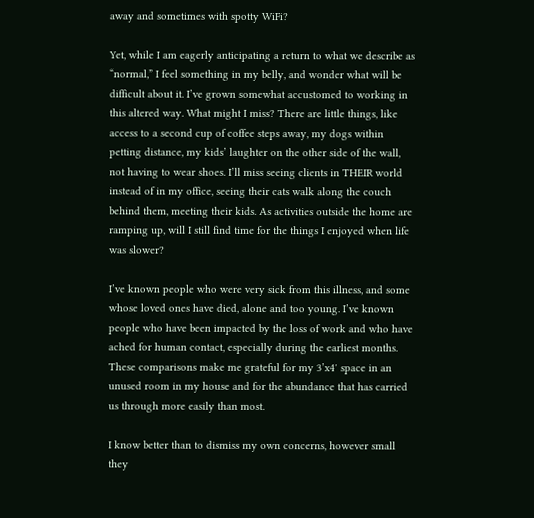away and sometimes with spotty WiFi?

Yet, while I am eagerly anticipating a return to what we describe as “normal,” I feel something in my belly, and wonder what will be difficult about it. I’ve grown somewhat accustomed to working in this altered way. What might I miss? There are little things, like access to a second cup of coffee steps away, my dogs within petting distance, my kids’ laughter on the other side of the wall, not having to wear shoes. I’ll miss seeing clients in THEIR world instead of in my office, seeing their cats walk along the couch behind them, meeting their kids. As activities outside the home are ramping up, will I still find time for the things I enjoyed when life was slower?

I’ve known people who were very sick from this illness, and some whose loved ones have died, alone and too young. I’ve known people who have been impacted by the loss of work and who have ached for human contact, especially during the earliest months. These comparisons make me grateful for my 3’x4′ space in an unused room in my house and for the abundance that has carried us through more easily than most.

I know better than to dismiss my own concerns, however small they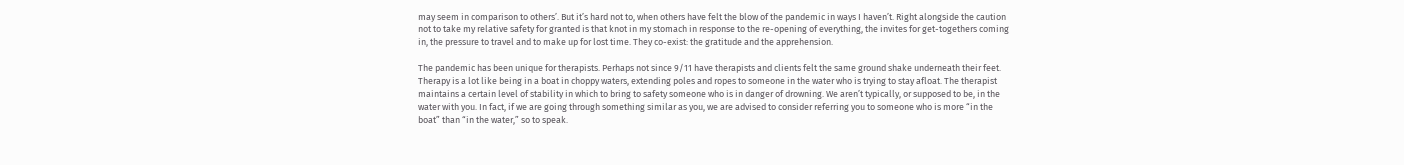may seem in comparison to others’. But it’s hard not to, when others have felt the blow of the pandemic in ways I haven’t. Right alongside the caution not to take my relative safety for granted is that knot in my stomach in response to the re-opening of everything, the invites for get-togethers coming in, the pressure to travel and to make up for lost time. They co-exist: the gratitude and the apprehension.

The pandemic has been unique for therapists. Perhaps not since 9/11 have therapists and clients felt the same ground shake underneath their feet. Therapy is a lot like being in a boat in choppy waters, extending poles and ropes to someone in the water who is trying to stay afloat. The therapist maintains a certain level of stability in which to bring to safety someone who is in danger of drowning. We aren’t typically, or supposed to be, in the water with you. In fact, if we are going through something similar as you, we are advised to consider referring you to someone who is more “in the boat” than “in the water,” so to speak.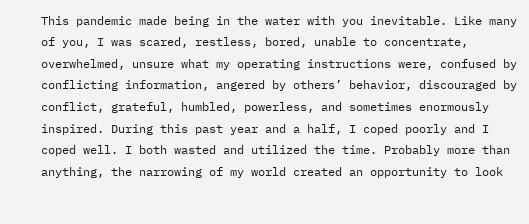This pandemic made being in the water with you inevitable. Like many of you, I was scared, restless, bored, unable to concentrate, overwhelmed, unsure what my operating instructions were, confused by conflicting information, angered by others’ behavior, discouraged by conflict, grateful, humbled, powerless, and sometimes enormously inspired. During this past year and a half, I coped poorly and I coped well. I both wasted and utilized the time. Probably more than anything, the narrowing of my world created an opportunity to look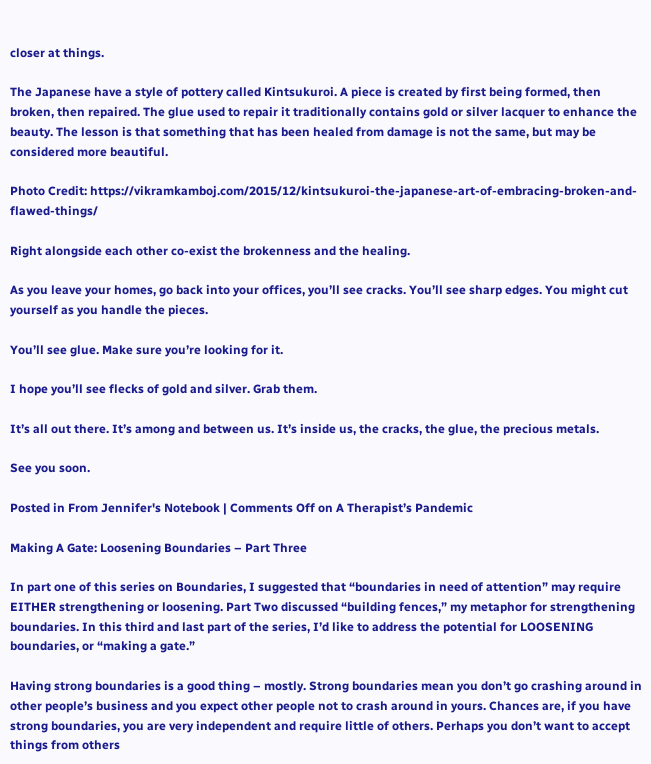closer at things.

The Japanese have a style of pottery called Kintsukuroi. A piece is created by first being formed, then broken, then repaired. The glue used to repair it traditionally contains gold or silver lacquer to enhance the beauty. The lesson is that something that has been healed from damage is not the same, but may be considered more beautiful.

Photo Credit: https://vikramkamboj.com/2015/12/kintsukuroi-the-japanese-art-of-embracing-broken-and-flawed-things/

Right alongside each other co-exist the brokenness and the healing.

As you leave your homes, go back into your offices, you’ll see cracks. You’ll see sharp edges. You might cut yourself as you handle the pieces.

You’ll see glue. Make sure you’re looking for it.

I hope you’ll see flecks of gold and silver. Grab them.

It’s all out there. It’s among and between us. It’s inside us, the cracks, the glue, the precious metals.

See you soon.

Posted in From Jennifer's Notebook | Comments Off on A Therapist’s Pandemic

Making A Gate: Loosening Boundaries – Part Three

In part one of this series on Boundaries, I suggested that “boundaries in need of attention” may require EITHER strengthening or loosening. Part Two discussed “building fences,” my metaphor for strengthening boundaries. In this third and last part of the series, I’d like to address the potential for LOOSENING boundaries, or “making a gate.”

Having strong boundaries is a good thing – mostly. Strong boundaries mean you don’t go crashing around in other people’s business and you expect other people not to crash around in yours. Chances are, if you have strong boundaries, you are very independent and require little of others. Perhaps you don’t want to accept things from others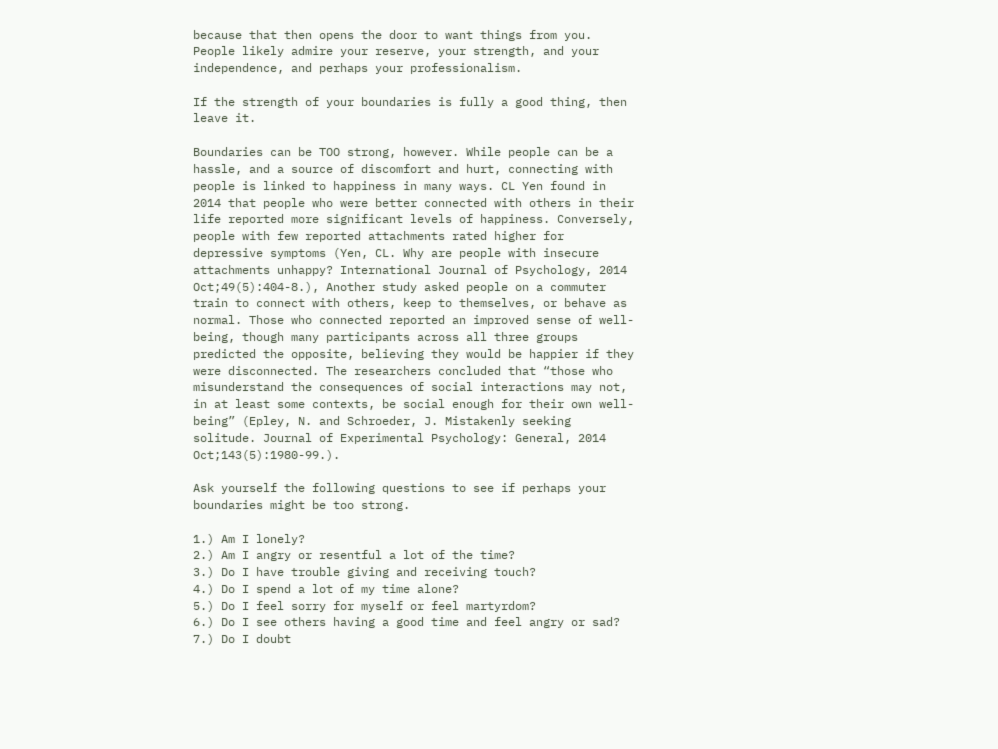because that then opens the door to want things from you. People likely admire your reserve, your strength, and your independence, and perhaps your professionalism.

If the strength of your boundaries is fully a good thing, then leave it.

Boundaries can be TOO strong, however. While people can be a hassle, and a source of discomfort and hurt, connecting with people is linked to happiness in many ways. CL Yen found in 2014 that people who were better connected with others in their life reported more significant levels of happiness. Conversely, people with few reported attachments rated higher for depressive symptoms (Yen, CL. Why are people with insecure attachments unhappy? International Journal of Psychology, 2014 Oct;49(5):404-8.), Another study asked people on a commuter train to connect with others, keep to themselves, or behave as normal. Those who connected reported an improved sense of well-being, though many participants across all three groups predicted the opposite, believing they would be happier if they were disconnected. The researchers concluded that “those who misunderstand the consequences of social interactions may not, in at least some contexts, be social enough for their own well-being” (Epley, N. and Schroeder, J. Mistakenly seeking solitude. Journal of Experimental Psychology: General, 2014 Oct;143(5):1980-99.).

Ask yourself the following questions to see if perhaps your boundaries might be too strong.

1.) Am I lonely?
2.) Am I angry or resentful a lot of the time?
3.) Do I have trouble giving and receiving touch?
4.) Do I spend a lot of my time alone?
5.) Do I feel sorry for myself or feel martyrdom?
6.) Do I see others having a good time and feel angry or sad?
7.) Do I doubt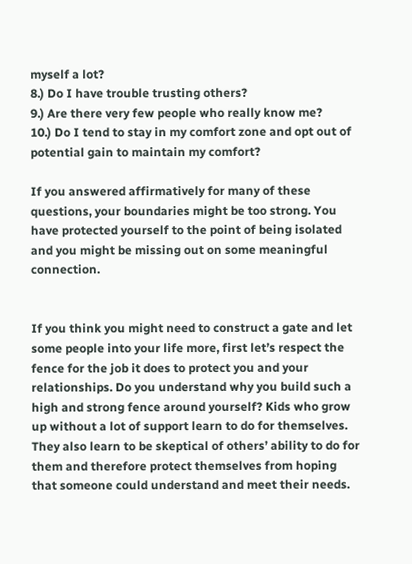myself a lot?
8.) Do I have trouble trusting others?
9.) Are there very few people who really know me?
10.) Do I tend to stay in my comfort zone and opt out of potential gain to maintain my comfort?

If you answered affirmatively for many of these questions, your boundaries might be too strong. You have protected yourself to the point of being isolated and you might be missing out on some meaningful connection.


If you think you might need to construct a gate and let some people into your life more, first let’s respect the fence for the job it does to protect you and your relationships. Do you understand why you build such a high and strong fence around yourself? Kids who grow up without a lot of support learn to do for themselves. They also learn to be skeptical of others’ ability to do for them and therefore protect themselves from hoping that someone could understand and meet their needs.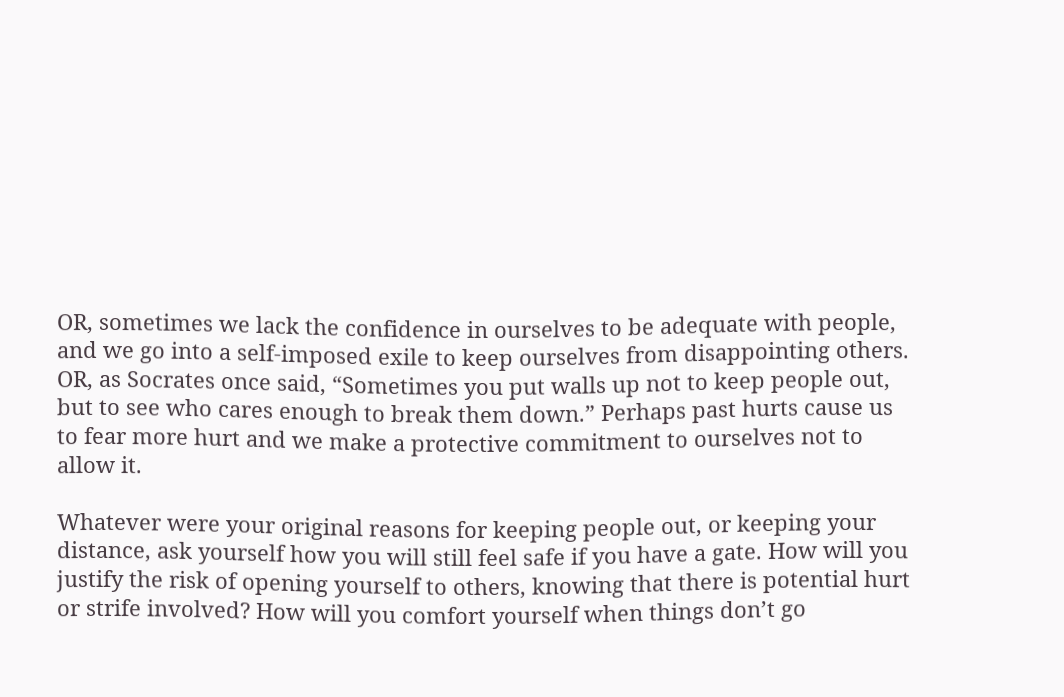OR, sometimes we lack the confidence in ourselves to be adequate with people, and we go into a self-imposed exile to keep ourselves from disappointing others. OR, as Socrates once said, “Sometimes you put walls up not to keep people out, but to see who cares enough to break them down.” Perhaps past hurts cause us to fear more hurt and we make a protective commitment to ourselves not to allow it.

Whatever were your original reasons for keeping people out, or keeping your distance, ask yourself how you will still feel safe if you have a gate. How will you justify the risk of opening yourself to others, knowing that there is potential hurt or strife involved? How will you comfort yourself when things don’t go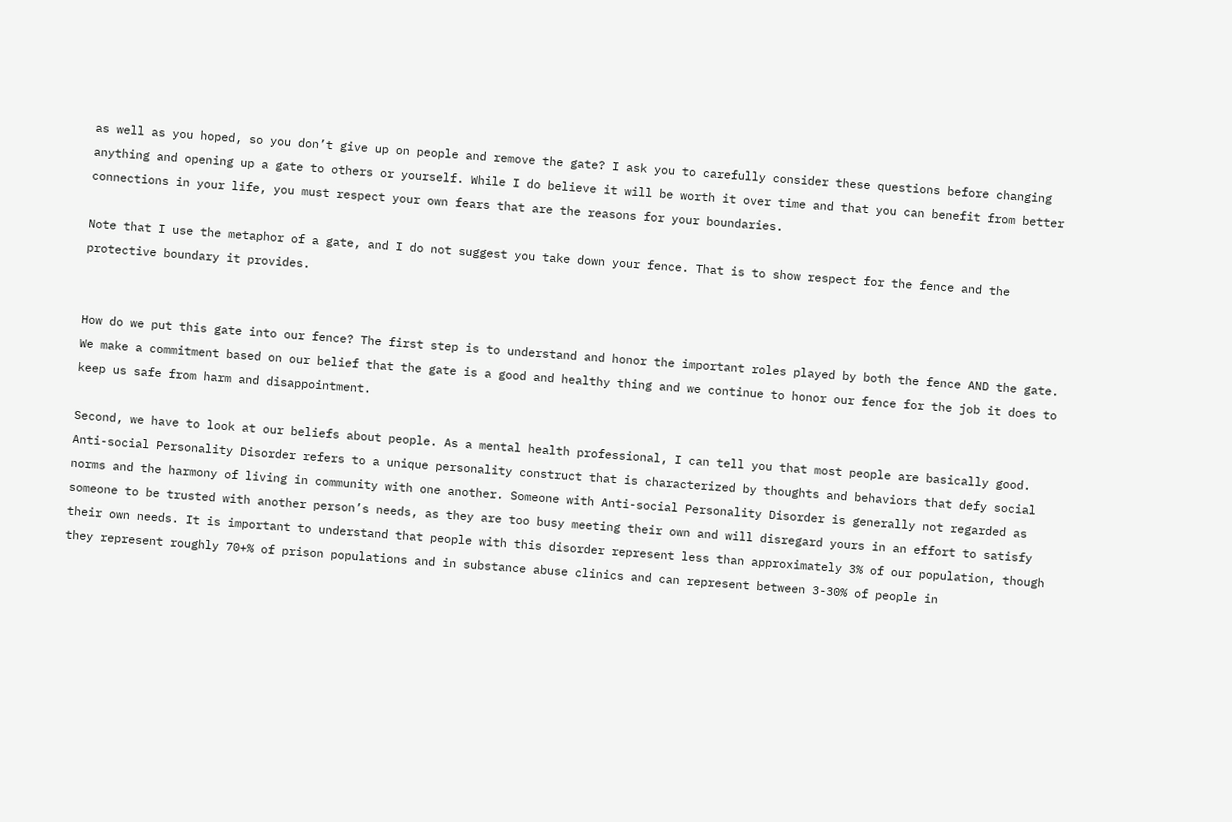as well as you hoped, so you don’t give up on people and remove the gate? I ask you to carefully consider these questions before changing anything and opening up a gate to others or yourself. While I do believe it will be worth it over time and that you can benefit from better connections in your life, you must respect your own fears that are the reasons for your boundaries.

Note that I use the metaphor of a gate, and I do not suggest you take down your fence. That is to show respect for the fence and the protective boundary it provides.


How do we put this gate into our fence? The first step is to understand and honor the important roles played by both the fence AND the gate.  We make a commitment based on our belief that the gate is a good and healthy thing and we continue to honor our fence for the job it does to keep us safe from harm and disappointment.

Second, we have to look at our beliefs about people. As a mental health professional, I can tell you that most people are basically good. Anti-social Personality Disorder refers to a unique personality construct that is characterized by thoughts and behaviors that defy social norms and the harmony of living in community with one another. Someone with Anti-social Personality Disorder is generally not regarded as someone to be trusted with another person’s needs, as they are too busy meeting their own and will disregard yours in an effort to satisfy their own needs. It is important to understand that people with this disorder represent less than approximately 3% of our population, though they represent roughly 70+% of prison populations and in substance abuse clinics and can represent between 3-30% of people in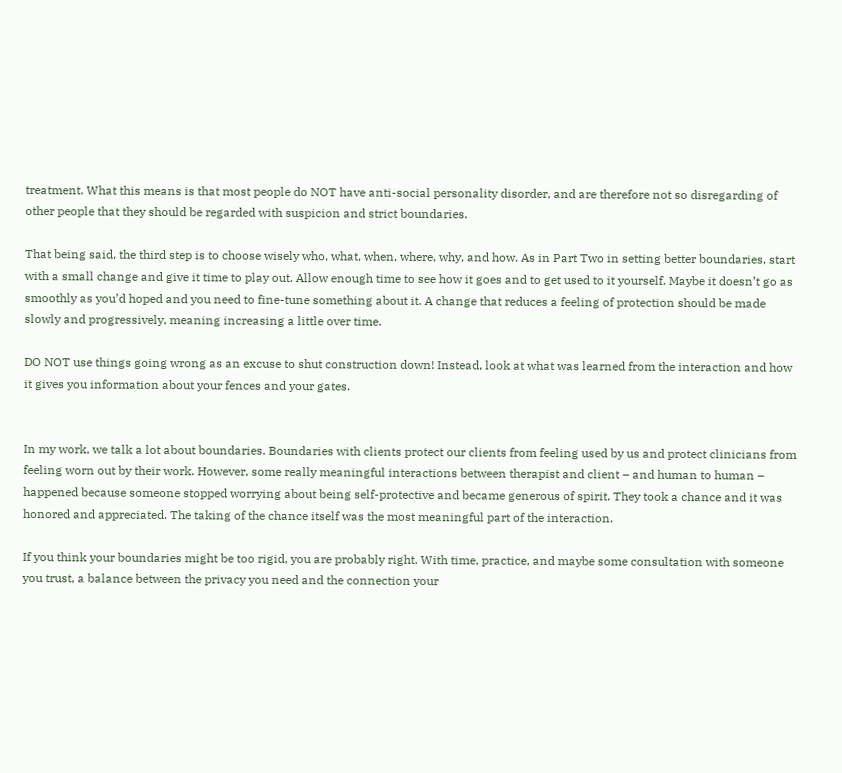treatment. What this means is that most people do NOT have anti-social personality disorder, and are therefore not so disregarding of other people that they should be regarded with suspicion and strict boundaries.

That being said, the third step is to choose wisely who, what, when, where, why, and how. As in Part Two in setting better boundaries, start with a small change and give it time to play out. Allow enough time to see how it goes and to get used to it yourself. Maybe it doesn’t go as smoothly as you’d hoped and you need to fine-tune something about it. A change that reduces a feeling of protection should be made slowly and progressively, meaning increasing a little over time.

DO NOT use things going wrong as an excuse to shut construction down! Instead, look at what was learned from the interaction and how it gives you information about your fences and your gates.


In my work, we talk a lot about boundaries. Boundaries with clients protect our clients from feeling used by us and protect clinicians from feeling worn out by their work. However, some really meaningful interactions between therapist and client – and human to human – happened because someone stopped worrying about being self-protective and became generous of spirit. They took a chance and it was honored and appreciated. The taking of the chance itself was the most meaningful part of the interaction.

If you think your boundaries might be too rigid, you are probably right. With time, practice, and maybe some consultation with someone you trust, a balance between the privacy you need and the connection your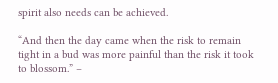spirit also needs can be achieved.

“And then the day came when the risk to remain tight in a bud was more painful than the risk it took to blossom.” –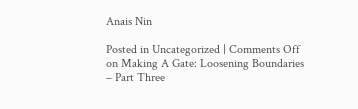Anais Nin

Posted in Uncategorized | Comments Off on Making A Gate: Loosening Boundaries – Part Three